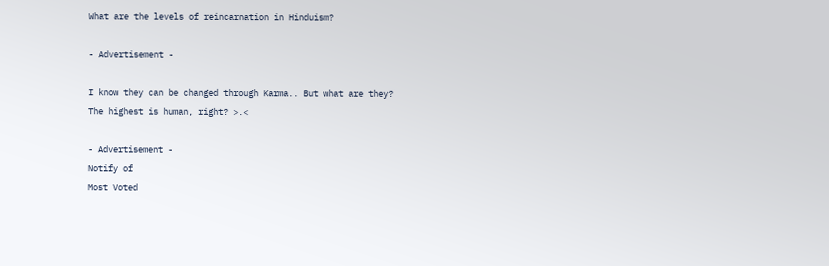What are the levels of reincarnation in Hinduism?

- Advertisement -

I know they can be changed through Karma.. But what are they?
The highest is human, right? >.<

- Advertisement -
Notify of
Most Voted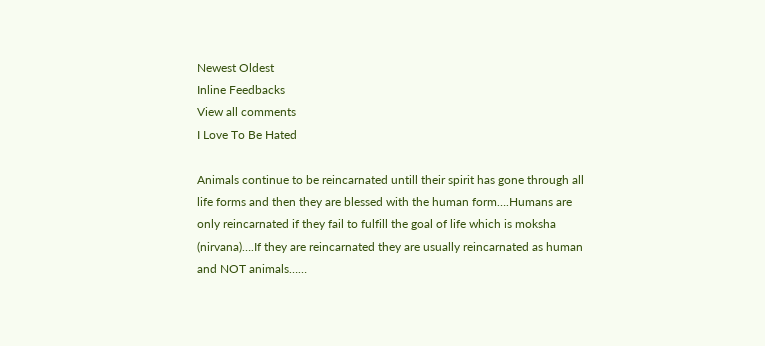Newest Oldest
Inline Feedbacks
View all comments
I Love To Be Hated

Animals continue to be reincarnated untill their spirit has gone through all life forms and then they are blessed with the human form….Humans are only reincarnated if they fail to fulfill the goal of life which is moksha (nirvana)….If they are reincarnated they are usually reincarnated as human and NOT animals……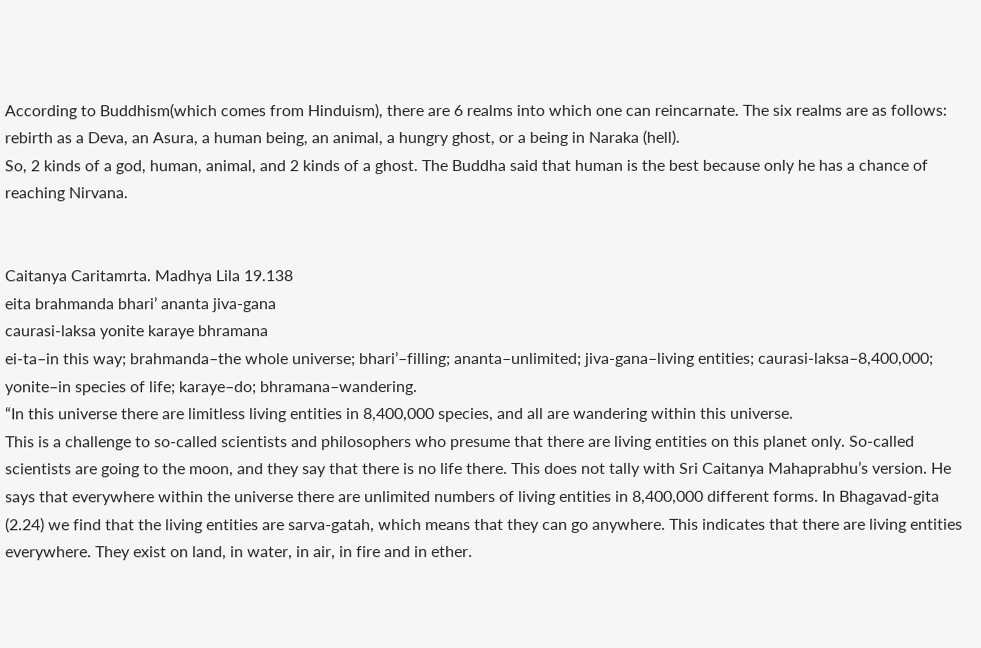According to Buddhism(which comes from Hinduism), there are 6 realms into which one can reincarnate. The six realms are as follows: rebirth as a Deva, an Asura, a human being, an animal, a hungry ghost, or a being in Naraka (hell).
So, 2 kinds of a god, human, animal, and 2 kinds of a ghost. The Buddha said that human is the best because only he has a chance of reaching Nirvana.


Caitanya Caritamrta. Madhya Lila 19.138
eita brahmanda bhari’ ananta jiva-gana
caurasi-laksa yonite karaye bhramana
ei-ta–in this way; brahmanda–the whole universe; bhari’–filling; ananta–unlimited; jiva-gana–living entities; caurasi-laksa–8,400,000; yonite–in species of life; karaye–do; bhramana–wandering.
“In this universe there are limitless living entities in 8,400,000 species, and all are wandering within this universe.
This is a challenge to so-called scientists and philosophers who presume that there are living entities on this planet only. So-called scientists are going to the moon, and they say that there is no life there. This does not tally with Sri Caitanya Mahaprabhu’s version. He says that everywhere within the universe there are unlimited numbers of living entities in 8,400,000 different forms. In Bhagavad-gita (2.24) we find that the living entities are sarva-gatah, which means that they can go anywhere. This indicates that there are living entities everywhere. They exist on land, in water, in air, in fire and in ether.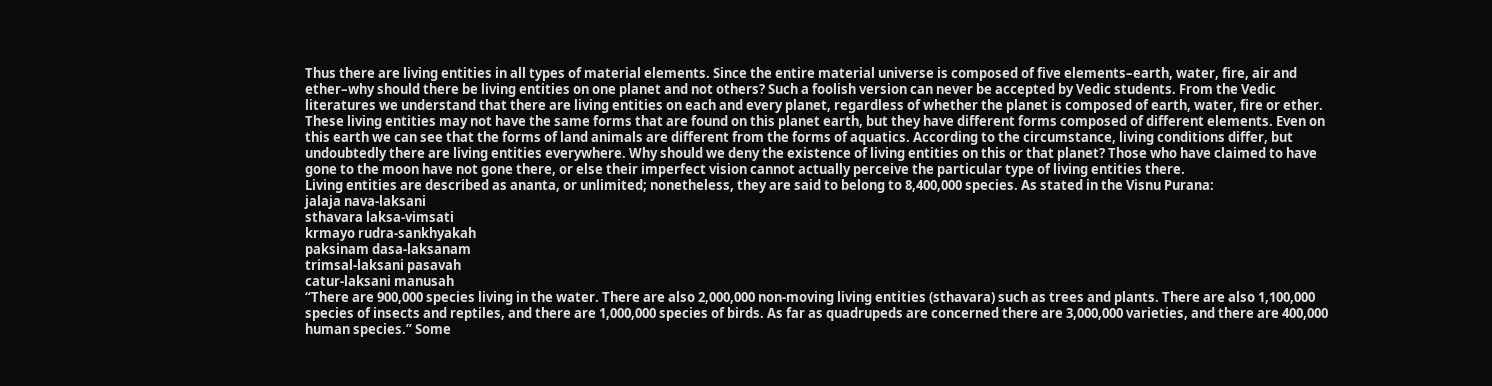Thus there are living entities in all types of material elements. Since the entire material universe is composed of five elements–earth, water, fire, air and ether–why should there be living entities on one planet and not others? Such a foolish version can never be accepted by Vedic students. From the Vedic literatures we understand that there are living entities on each and every planet, regardless of whether the planet is composed of earth, water, fire or ether. These living entities may not have the same forms that are found on this planet earth, but they have different forms composed of different elements. Even on this earth we can see that the forms of land animals are different from the forms of aquatics. According to the circumstance, living conditions differ, but undoubtedly there are living entities everywhere. Why should we deny the existence of living entities on this or that planet? Those who have claimed to have gone to the moon have not gone there, or else their imperfect vision cannot actually perceive the particular type of living entities there.
Living entities are described as ananta, or unlimited; nonetheless, they are said to belong to 8,400,000 species. As stated in the Visnu Purana:
jalaja nava-laksani
sthavara laksa-vimsati
krmayo rudra-sankhyakah
paksinam dasa-laksanam
trimsal-laksani pasavah
catur-laksani manusah
“There are 900,000 species living in the water. There are also 2,000,000 non-moving living entities (sthavara) such as trees and plants. There are also 1,100,000 species of insects and reptiles, and there are 1,000,000 species of birds. As far as quadrupeds are concerned there are 3,000,000 varieties, and there are 400,000 human species.” Some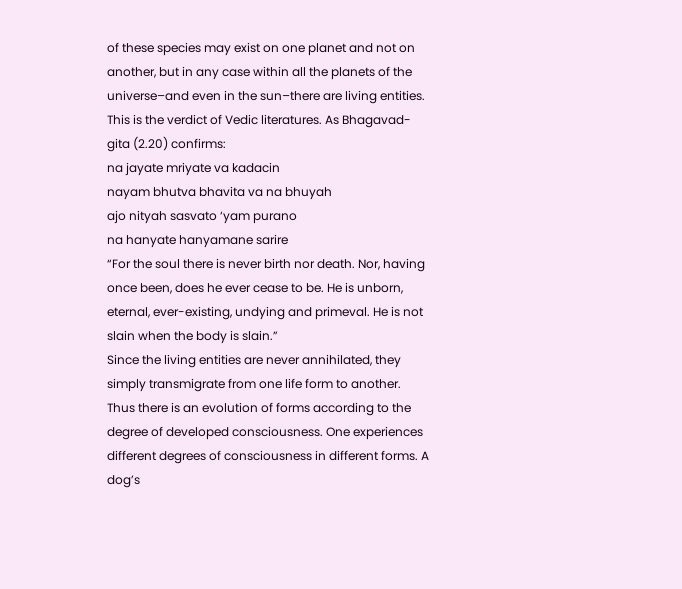of these species may exist on one planet and not on another, but in any case within all the planets of the universe–and even in the sun–there are living entities. This is the verdict of Vedic literatures. As Bhagavad-gita (2.20) confirms:
na jayate mriyate va kadacin
nayam bhutva bhavita va na bhuyah
ajo nityah sasvato ‘yam purano
na hanyate hanyamane sarire
“For the soul there is never birth nor death. Nor, having once been, does he ever cease to be. He is unborn, eternal, ever-existing, undying and primeval. He is not slain when the body is slain.”
Since the living entities are never annihilated, they simply transmigrate from one life form to another. Thus there is an evolution of forms according to the degree of developed consciousness. One experiences different degrees of consciousness in different forms. A dog’s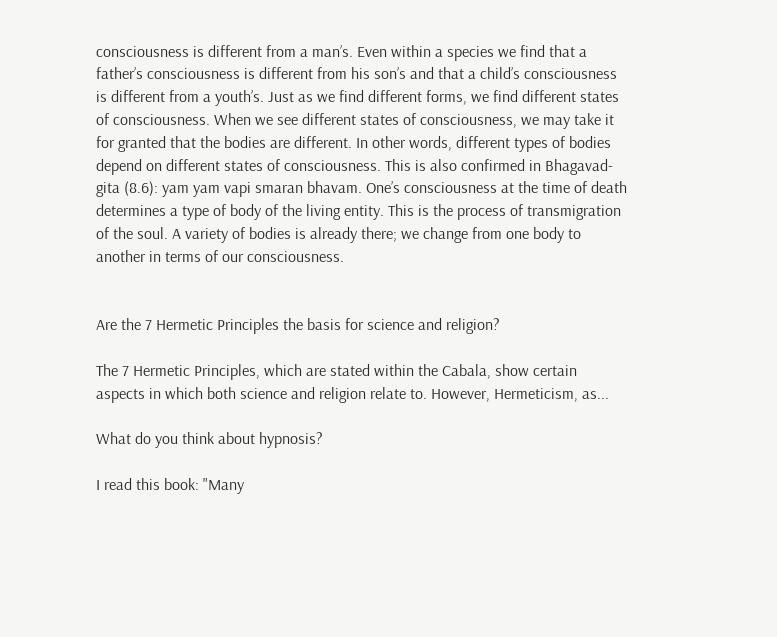consciousness is different from a man’s. Even within a species we find that a father’s consciousness is different from his son’s and that a child’s consciousness is different from a youth’s. Just as we find different forms, we find different states of consciousness. When we see different states of consciousness, we may take it for granted that the bodies are different. In other words, different types of bodies depend on different states of consciousness. This is also confirmed in Bhagavad-gita (8.6): yam yam vapi smaran bhavam. One’s consciousness at the time of death determines a type of body of the living entity. This is the process of transmigration of the soul. A variety of bodies is already there; we change from one body to another in terms of our consciousness.


Are the 7 Hermetic Principles the basis for science and religion?

The 7 Hermetic Principles, which are stated within the Cabala, show certain aspects in which both science and religion relate to. However, Hermeticism, as...

What do you think about hypnosis?

I read this book: "Many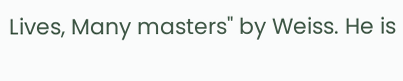Lives, Many masters" by Weiss. He is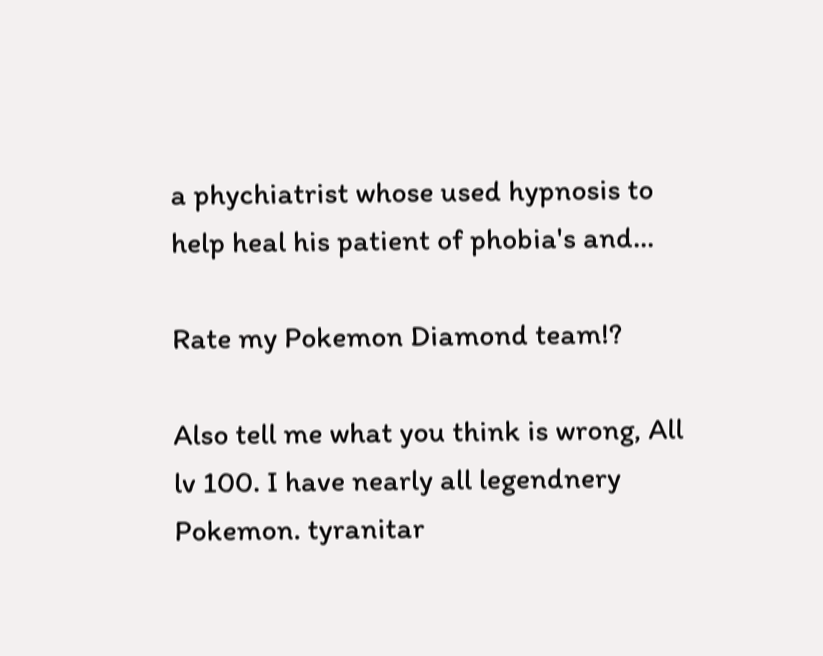a phychiatrist whose used hypnosis to help heal his patient of phobia's and...

Rate my Pokemon Diamond team!?

Also tell me what you think is wrong, All lv 100. I have nearly all legendnery Pokemon. tyranitar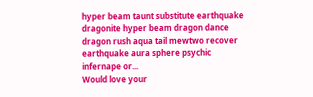hyper beam taunt substitute earthquake dragonite hyper beam dragon dance dragon rush aqua tail mewtwo recover earthquake aura sphere psychic infernape or...
Would love your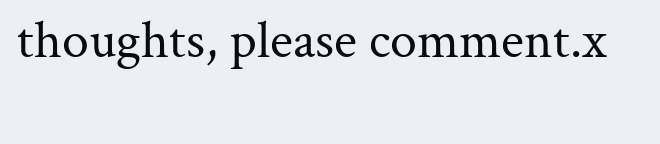thoughts, please comment.x